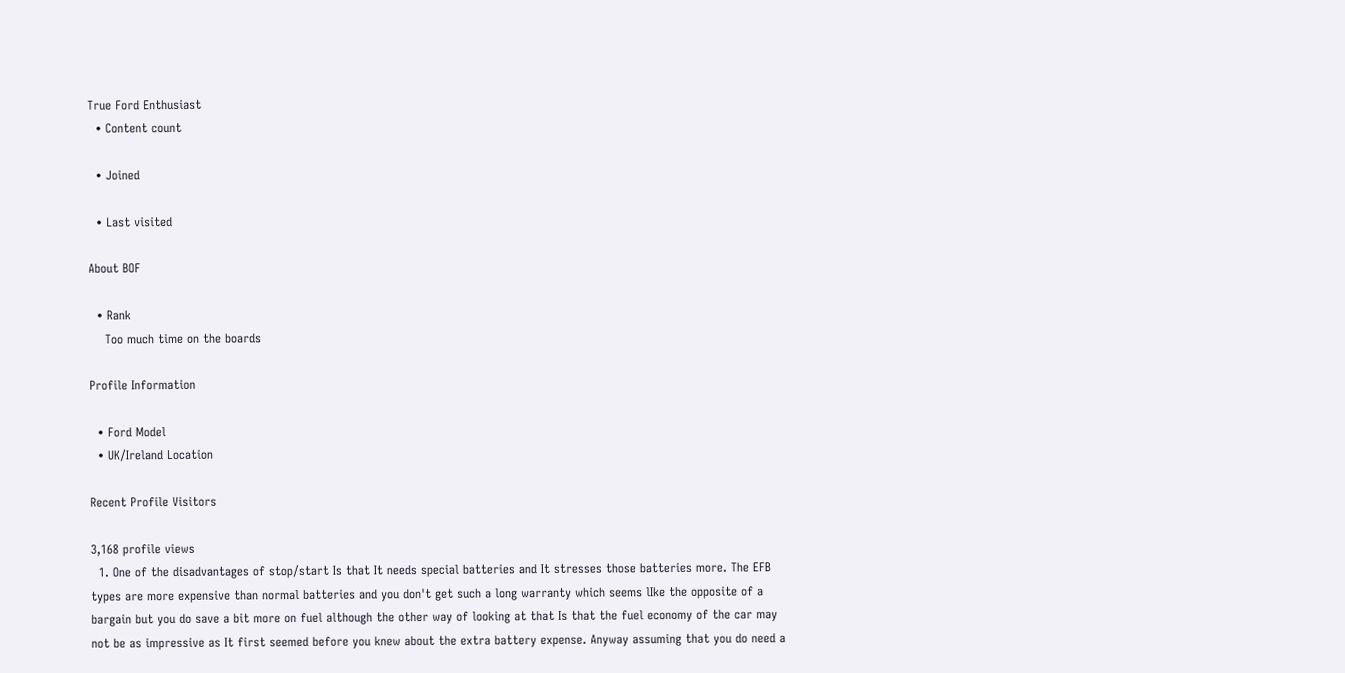True Ford Enthusiast
  • Content count

  • Joined

  • Last visited

About BOF

  • Rank
    Too much time on the boards

Profile Information

  • Ford Model
  • UK/Ireland Location

Recent Profile Visitors

3,168 profile views
  1. One of the disadvantages of stop/start Is that It needs special batteries and It stresses those batteries more. The EFB types are more expensive than normal batteries and you don't get such a long warranty which seems lIke the opposite of a bargain but you do save a bit more on fuel although the other way of looking at that Is that the fuel economy of the car may not be as impressive as It first seemed before you knew about the extra battery expense. Anyway assuming that you do need a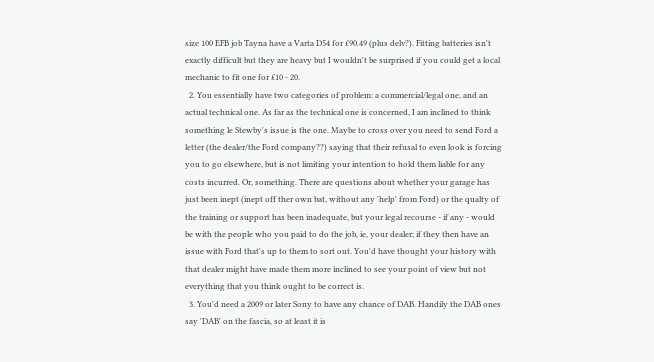size 100 EFB job Tayna have a Varta D54 for £90.49 (plus delv?). Fitting batteries isn't exactly difficult but they are heavy but I wouldn't be surprised if you could get a local mechanic to fit one for £10 - 20.
  2. You essentially have two categories of problem: a commercial/legal one, and an actual technical one. As far as the technical one is concerned, I am inclined to think something le Stewby's issue is the one. Maybe to cross over you need to send Ford a letter (the dealer/the Ford company??) saying that their refusal to even look is forcing you to go elsewhere, but is not limiting your intention to hold them liable for any costs incurred. Or, something. There are questions about whether your garage has just been inept (inept off ther own bat, without any 'help' from Ford) or the qualty of the training or support has been inadequate, but your legal recourse - if any - would be with the people who you paid to do the job, ie, your dealer; if they then have an issue with Ford that's up to them to sort out. You'd have thought your history with that dealer might have made them more inclined to see your point of view but not everything that you think ought to be correct is.
  3. You'd need a 2009 or later Sony to have any chance of DAB. Handily the DAB ones say 'DAB' on the fascia, so at least it is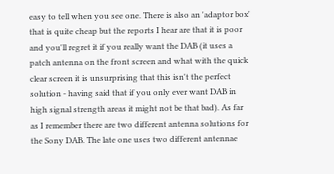easy to tell when you see one. There is also an 'adaptor box' that is quite cheap but the reports I hear are that it is poor and you'll regret it if you really want the DAB (it uses a patch antenna on the front screen and what with the quick clear screen it is unsurprising that this isn't the perfect solution - having said that if you only ever want DAB in high signal strength areas it might not be that bad). As far as I remember there are two different antenna solutions for the Sony DAB. The late one uses two different antennae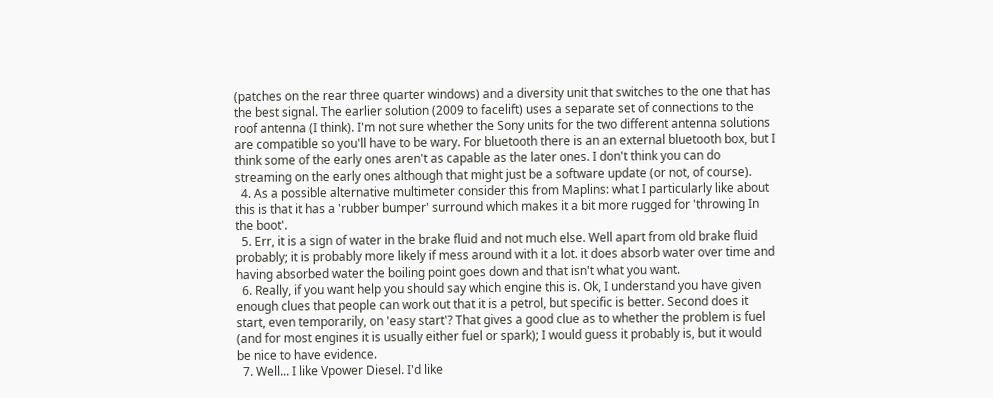(patches on the rear three quarter windows) and a diversity unit that switches to the one that has the best signal. The earlier solution (2009 to facelift) uses a separate set of connections to the roof antenna (I think). I'm not sure whether the Sony units for the two different antenna solutions are compatible so you'll have to be wary. For bluetooth there is an an external bluetooth box, but I think some of the early ones aren't as capable as the later ones. I don't think you can do streaming on the early ones although that might just be a software update (or not, of course).
  4. As a possible alternative multimeter consider this from Maplins: what I particularly like about this is that it has a 'rubber bumper' surround which makes it a bit more rugged for 'throwing In the boot'.
  5. Err, it is a sign of water in the brake fluid and not much else. Well apart from old brake fluid probably; it is probably more likely if mess around with it a lot. it does absorb water over time and having absorbed water the boiling point goes down and that isn't what you want.
  6. Really, if you want help you should say which engine this is. Ok, I understand you have given enough clues that people can work out that it is a petrol, but specific is better. Second does it start, even temporarily, on 'easy start'? That gives a good clue as to whether the problem is fuel (and for most engines it is usually either fuel or spark); I would guess it probably is, but it would be nice to have evidence.
  7. Well... I like Vpower Diesel. I'd like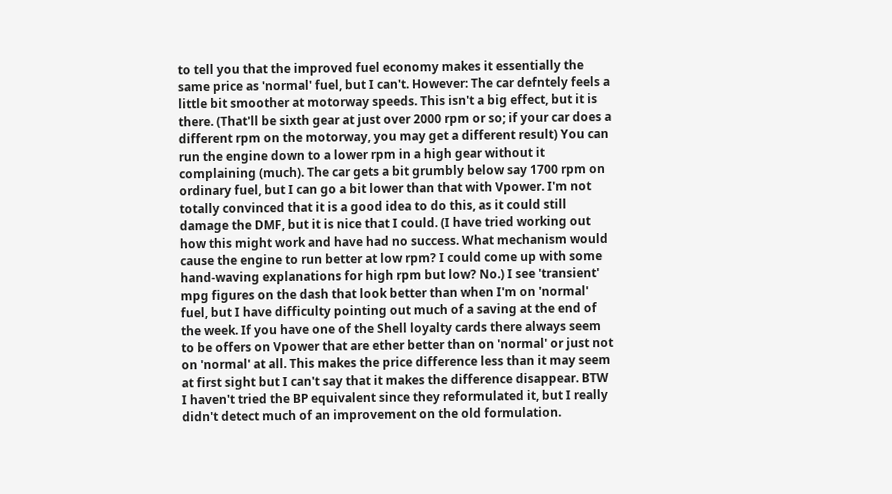to tell you that the improved fuel economy makes it essentially the same price as 'normal' fuel, but I can't. However: The car defntely feels a little bit smoother at motorway speeds. This isn't a big effect, but it is there. (That'll be sixth gear at just over 2000 rpm or so; if your car does a different rpm on the motorway, you may get a different result) You can run the engine down to a lower rpm in a high gear without it complaining (much). The car gets a bit grumbly below say 1700 rpm on ordinary fuel, but I can go a bit lower than that with Vpower. I'm not totally convinced that it is a good idea to do this, as it could still damage the DMF, but it is nice that I could. (I have tried working out how this might work and have had no success. What mechanism would cause the engine to run better at low rpm? I could come up with some hand-waving explanations for high rpm but low? No.) I see 'transient' mpg figures on the dash that look better than when I'm on 'normal' fuel, but I have difficulty pointing out much of a saving at the end of the week. If you have one of the Shell loyalty cards there always seem to be offers on Vpower that are ether better than on 'normal' or just not on 'normal' at all. This makes the price difference less than it may seem at first sight but I can't say that it makes the difference disappear. BTW I haven't tried the BP equivalent since they reformulated it, but I really didn't detect much of an improvement on the old formulation.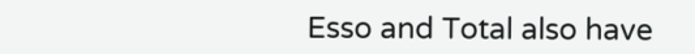Esso and Total also have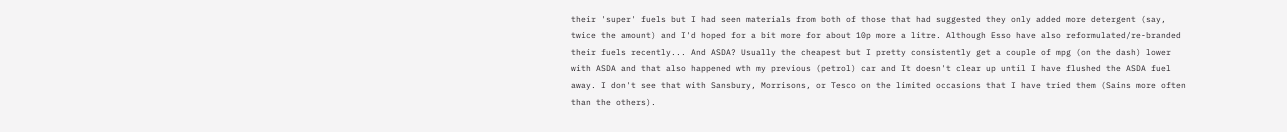their 'super' fuels but I had seen materials from both of those that had suggested they only added more detergent (say, twice the amount) and I'd hoped for a bit more for about 10p more a litre. Although Esso have also reformulated/re-branded their fuels recently... And ASDA? Usually the cheapest but I pretty consistently get a couple of mpg (on the dash) lower with ASDA and that also happened wth my previous (petrol) car and It doesn't clear up until I have flushed the ASDA fuel away. I don't see that with Sansbury, Morrisons, or Tesco on the limited occasions that I have tried them (Sains more often than the others).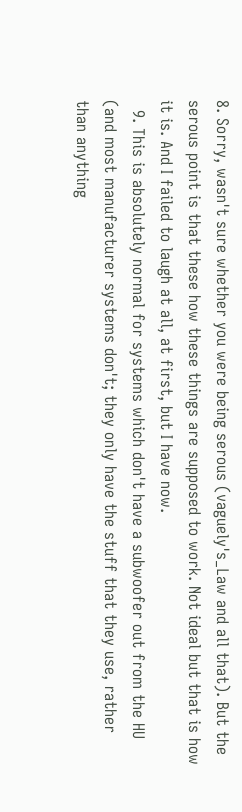8. Sorry, wasn't sure whether you were being serous (vaguely's_Law and all that). But the serous point is that these how these things are supposed to work. Not ideal but that is how it is. And I failed to laugh at all, at first, but I have now.
  9. This is absolutely normal for systems which don't have a subwoofer out from the HU (and most manufacturer systems don't; they only have the stuff that they use, rather than anything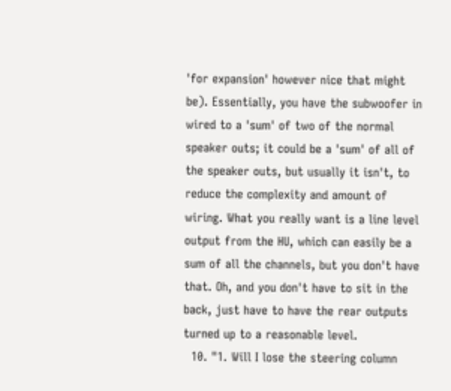'for expansion' however nice that might be). Essentially, you have the subwoofer in wired to a 'sum' of two of the normal speaker outs; it could be a 'sum' of all of the speaker outs, but usually it isn't, to reduce the complexity and amount of wiring. What you really want is a line level output from the HU, which can easily be a sum of all the channels, but you don't have that. Oh, and you don't have to sit in the back, just have to have the rear outputs turned up to a reasonable level.
  10. "1. Will I lose the steering column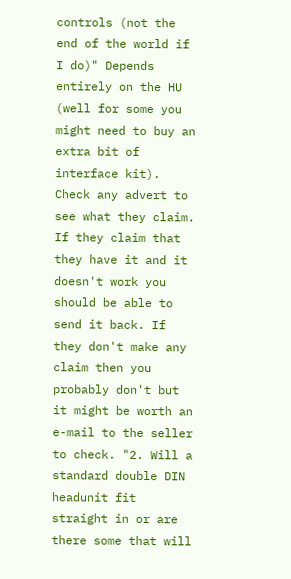controls (not the end of the world if I do)" Depends entirely on the HU (well for some you might need to buy an extra bit of interface kit). Check any advert to see what they claim. If they claim that they have it and it doesn't work you should be able to send it back. If they don't make any claim then you probably don't but it might be worth an e-mail to the seller to check. "2. Will a standard double DIN headunit fit straight in or are there some that will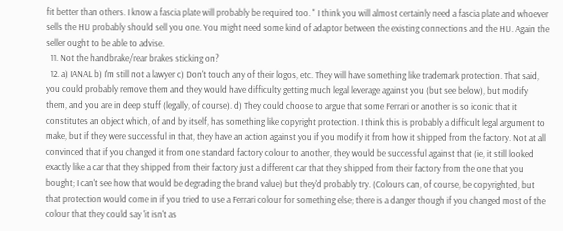fit better than others. I know a fascia plate will probably be required too. " I think you will almost certainly need a fascia plate and whoever sells the HU probably should sell you one. You might need some kind of adaptor between the existing connections and the HU. Again the seller ought to be able to advise.
  11. Not the handbrake/rear brakes sticking on?
  12. a) IANAL b) I'm still not a lawyer c) Don't touch any of their logos, etc. They will have something like trademark protection. That said, you could probably remove them and they would have difficulty getting much legal leverage against you (but see below), but modify them, and you are in deep stuff (legally, of course). d) They could choose to argue that some Ferrari or another is so iconic that it constitutes an object which, of and by itself, has something like copyright protection. I think this is probably a difficult legal argument to make, but if they were successful in that, they have an action against you if you modify it from how it shipped from the factory. Not at all convinced that if you changed it from one standard factory colour to another, they would be successful against that (ie, it still looked exactly like a car that they shipped from their factory just a different car that they shipped from their factory from the one that you bought; I can't see how that would be degrading the brand value) but they'd probably try. (Colours can, of course, be copyrighted, but that protection would come in if you tried to use a Ferrari colour for something else; there is a danger though if you changed most of the colour that they could say 'it isn't as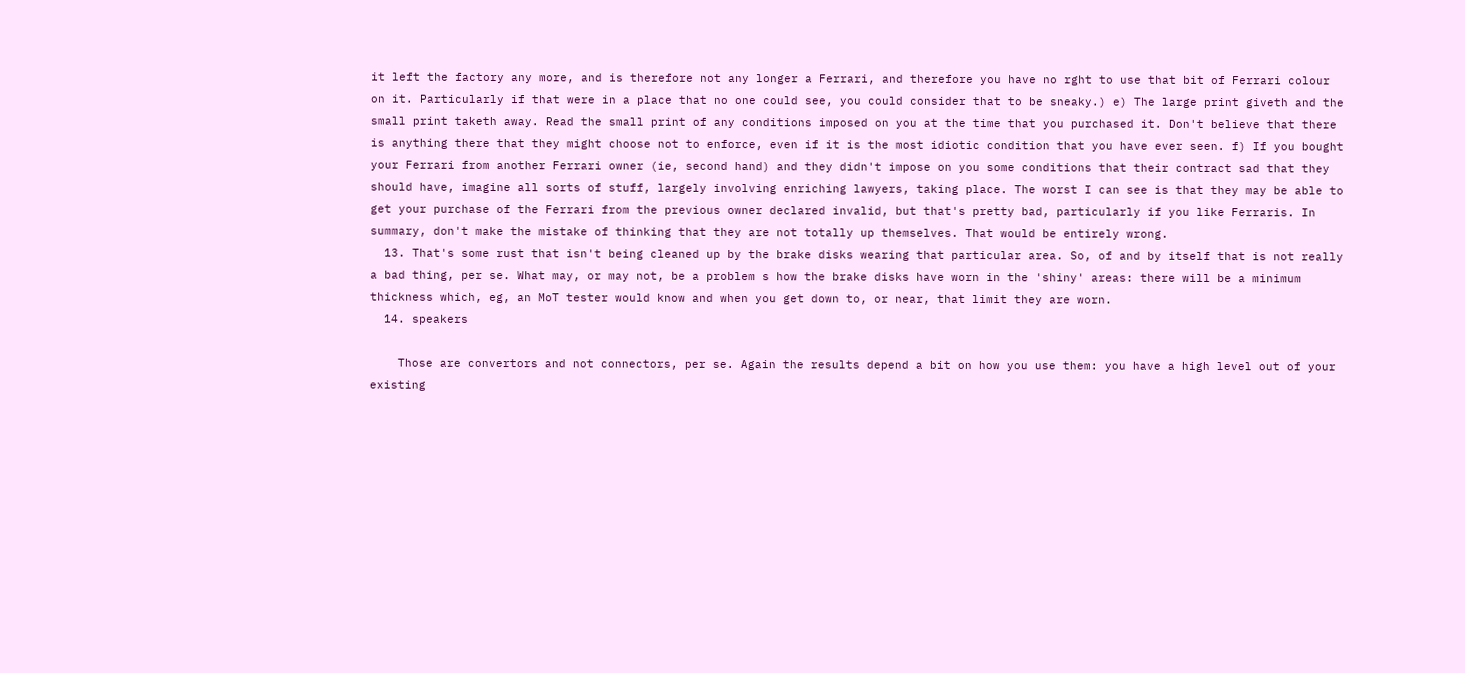it left the factory any more, and is therefore not any longer a Ferrari, and therefore you have no rght to use that bit of Ferrari colour on it. Particularly if that were in a place that no one could see, you could consider that to be sneaky.) e) The large print giveth and the small print taketh away. Read the small print of any conditions imposed on you at the time that you purchased it. Don't believe that there is anything there that they might choose not to enforce, even if it is the most idiotic condition that you have ever seen. f) If you bought your Ferrari from another Ferrari owner (ie, second hand) and they didn't impose on you some conditions that their contract sad that they should have, imagine all sorts of stuff, largely involving enriching lawyers, taking place. The worst I can see is that they may be able to get your purchase of the Ferrari from the previous owner declared invalid, but that's pretty bad, particularly if you like Ferraris. In summary, don't make the mistake of thinking that they are not totally up themselves. That would be entirely wrong.
  13. That's some rust that isn't being cleaned up by the brake disks wearing that particular area. So, of and by itself that is not really a bad thing, per se. What may, or may not, be a problem s how the brake disks have worn in the 'shiny' areas: there will be a minimum thickness which, eg, an MoT tester would know and when you get down to, or near, that limit they are worn.
  14. speakers

    Those are convertors and not connectors, per se. Again the results depend a bit on how you use them: you have a high level out of your existing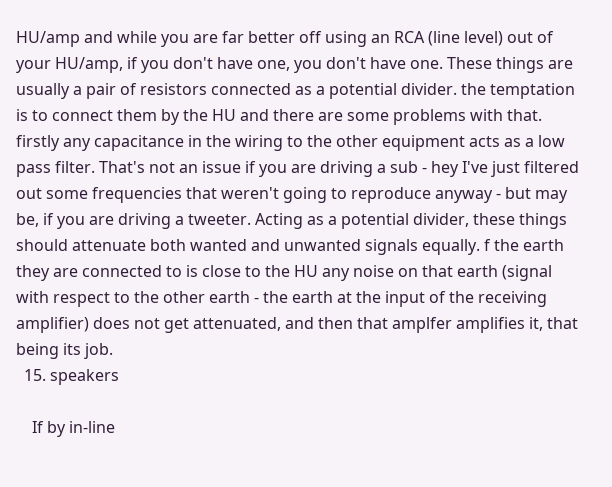HU/amp and while you are far better off using an RCA (line level) out of your HU/amp, if you don't have one, you don't have one. These things are usually a pair of resistors connected as a potential divider. the temptation is to connect them by the HU and there are some problems with that. firstly any capacitance in the wiring to the other equipment acts as a low pass filter. That's not an issue if you are driving a sub - hey I've just filtered out some frequencies that weren't going to reproduce anyway - but may be, if you are driving a tweeter. Acting as a potential divider, these things should attenuate both wanted and unwanted signals equally. f the earth they are connected to is close to the HU any noise on that earth (signal with respect to the other earth - the earth at the input of the receiving amplifier) does not get attenuated, and then that amplfer amplifies it, that being its job.
  15. speakers

    If by in-line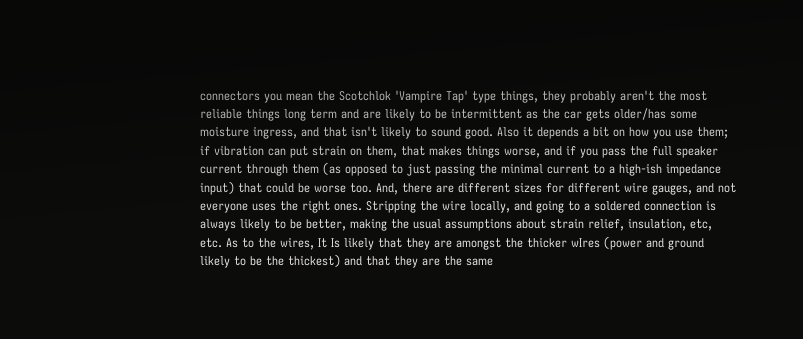connectors you mean the Scotchlok 'Vampire Tap' type things, they probably aren't the most reliable things long term and are likely to be intermittent as the car gets older/has some moisture ingress, and that isn't likely to sound good. Also it depends a bit on how you use them; if vibration can put strain on them, that makes things worse, and if you pass the full speaker current through them (as opposed to just passing the minimal current to a high-ish impedance input) that could be worse too. And, there are different sizes for different wire gauges, and not everyone uses the right ones. Stripping the wire locally, and going to a soldered connection is always likely to be better, making the usual assumptions about strain relief, insulation, etc, etc. As to the wires, It Is likely that they are amongst the thicker wIres (power and ground likely to be the thickest) and that they are the same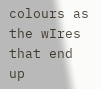colours as the wIres that end up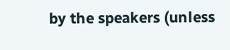by the speakers (unless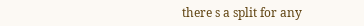there s a split for any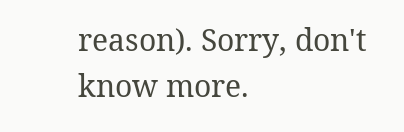reason). Sorry, don't know more.